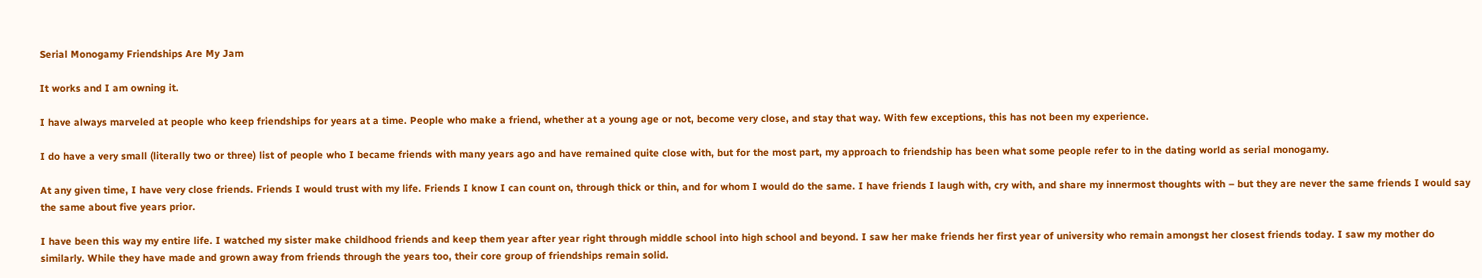Serial Monogamy Friendships Are My Jam

It works and I am owning it.

I have always marveled at people who keep friendships for years at a time. People who make a friend, whether at a young age or not, become very close, and stay that way. With few exceptions, this has not been my experience.

I do have a very small (literally two or three) list of people who I became friends with many years ago and have remained quite close with, but for the most part, my approach to friendship has been what some people refer to in the dating world as serial monogamy.

At any given time, I have very close friends. Friends I would trust with my life. Friends I know I can count on, through thick or thin, and for whom I would do the same. I have friends I laugh with, cry with, and share my innermost thoughts with – but they are never the same friends I would say the same about five years prior.

I have been this way my entire life. I watched my sister make childhood friends and keep them year after year right through middle school into high school and beyond. I saw her make friends her first year of university who remain amongst her closest friends today. I saw my mother do similarly. While they have made and grown away from friends through the years too, their core group of friendships remain solid.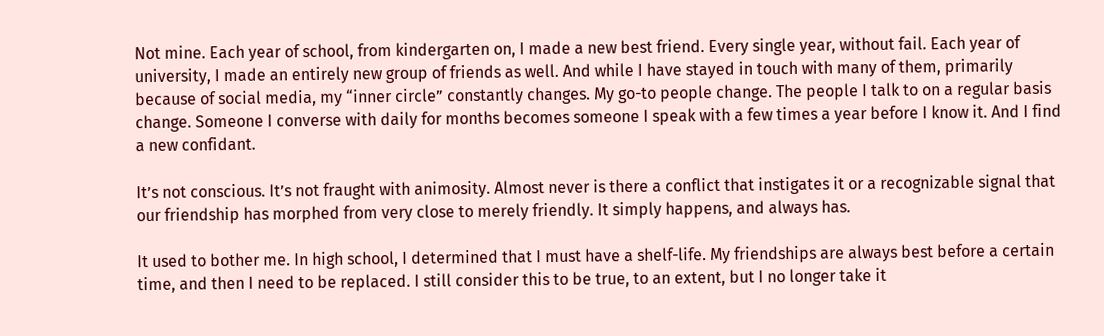Not mine. Each year of school, from kindergarten on, I made a new best friend. Every single year, without fail. Each year of university, I made an entirely new group of friends as well. And while I have stayed in touch with many of them, primarily because of social media, my “inner circle” constantly changes. My go-to people change. The people I talk to on a regular basis change. Someone I converse with daily for months becomes someone I speak with a few times a year before I know it. And I find a new confidant.

It’s not conscious. It’s not fraught with animosity. Almost never is there a conflict that instigates it or a recognizable signal that our friendship has morphed from very close to merely friendly. It simply happens, and always has.

It used to bother me. In high school, I determined that I must have a shelf-life. My friendships are always best before a certain time, and then I need to be replaced. I still consider this to be true, to an extent, but I no longer take it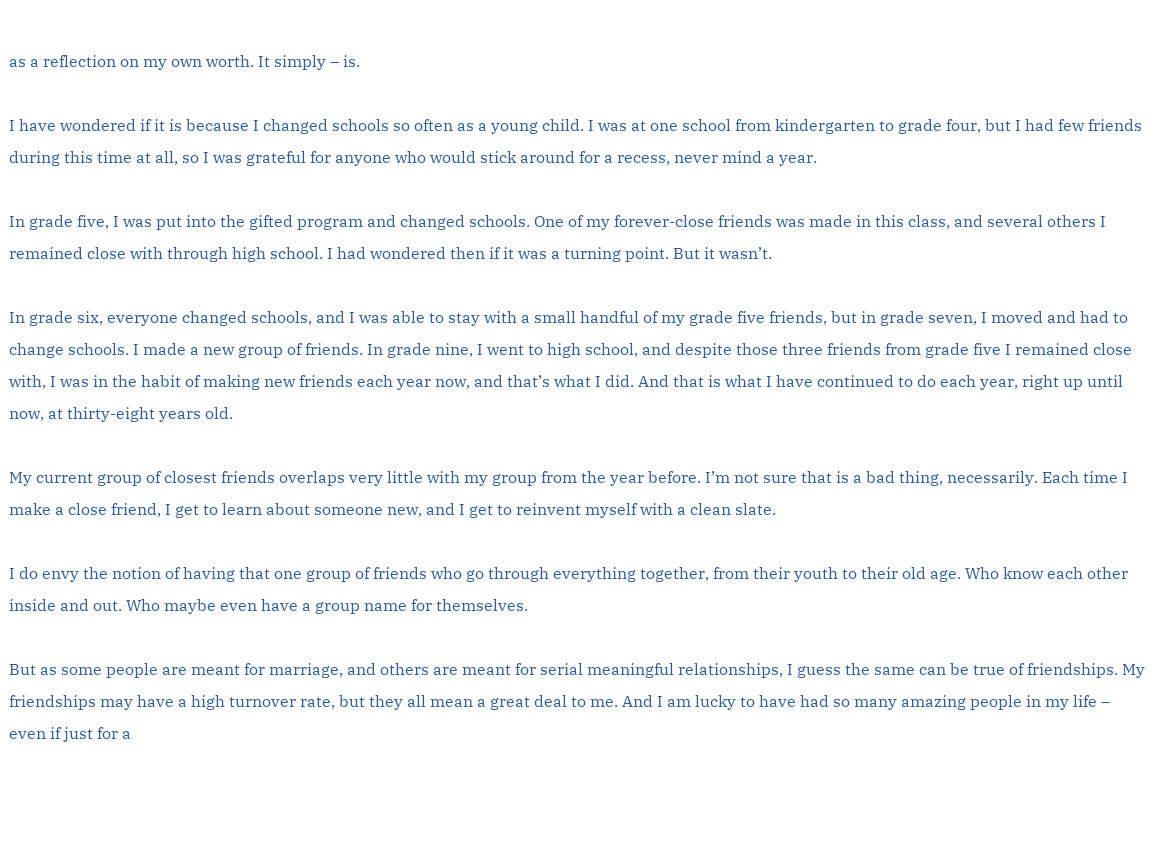as a reflection on my own worth. It simply – is.

I have wondered if it is because I changed schools so often as a young child. I was at one school from kindergarten to grade four, but I had few friends during this time at all, so I was grateful for anyone who would stick around for a recess, never mind a year.

In grade five, I was put into the gifted program and changed schools. One of my forever-close friends was made in this class, and several others I remained close with through high school. I had wondered then if it was a turning point. But it wasn’t.

In grade six, everyone changed schools, and I was able to stay with a small handful of my grade five friends, but in grade seven, I moved and had to change schools. I made a new group of friends. In grade nine, I went to high school, and despite those three friends from grade five I remained close with, I was in the habit of making new friends each year now, and that’s what I did. And that is what I have continued to do each year, right up until now, at thirty-eight years old.

My current group of closest friends overlaps very little with my group from the year before. I’m not sure that is a bad thing, necessarily. Each time I make a close friend, I get to learn about someone new, and I get to reinvent myself with a clean slate.

I do envy the notion of having that one group of friends who go through everything together, from their youth to their old age. Who know each other inside and out. Who maybe even have a group name for themselves.

But as some people are meant for marriage, and others are meant for serial meaningful relationships, I guess the same can be true of friendships. My friendships may have a high turnover rate, but they all mean a great deal to me. And I am lucky to have had so many amazing people in my life – even if just for a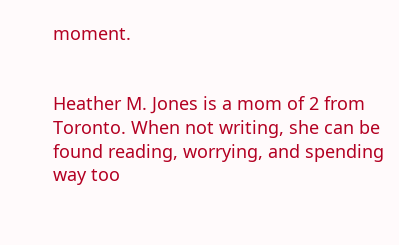moment.


Heather M. Jones is a mom of 2 from Toronto. When not writing, she can be found reading, worrying, and spending way too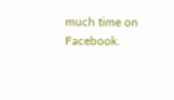much time on Facebook.